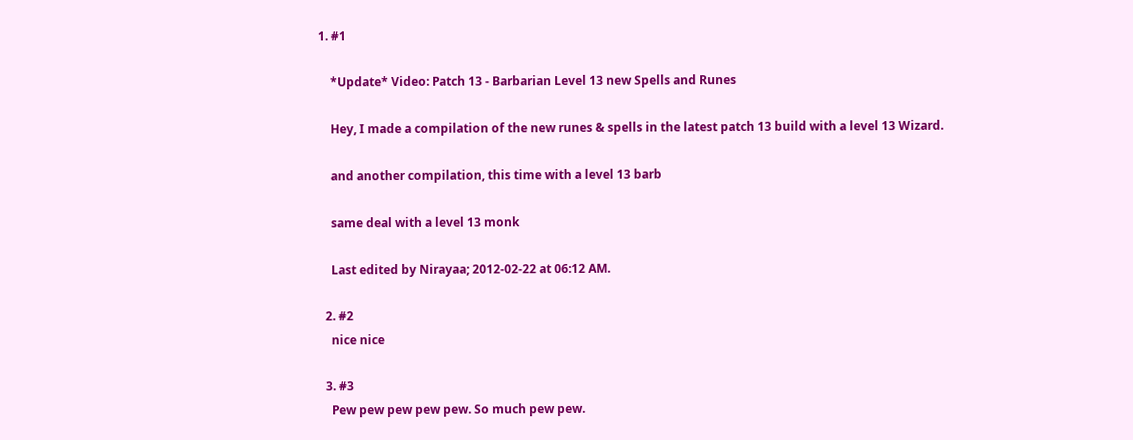1. #1

    *Update* Video: Patch 13 - Barbarian Level 13 new Spells and Runes

    Hey, I made a compilation of the new runes & spells in the latest patch 13 build with a level 13 Wizard.

    and another compilation, this time with a level 13 barb

    same deal with a level 13 monk

    Last edited by Nirayaa; 2012-02-22 at 06:12 AM.

  2. #2
    nice nice

  3. #3
    Pew pew pew pew pew. So much pew pew.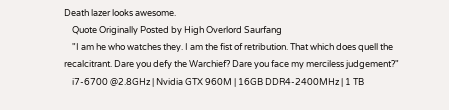Death lazer looks awesome.
    Quote Originally Posted by High Overlord Saurfang
    "I am he who watches they. I am the fist of retribution. That which does quell the recalcitrant. Dare you defy the Warchief? Dare you face my merciless judgement?"
    i7-6700 @2.8GHz | Nvidia GTX 960M | 16GB DDR4-2400MHz | 1 TB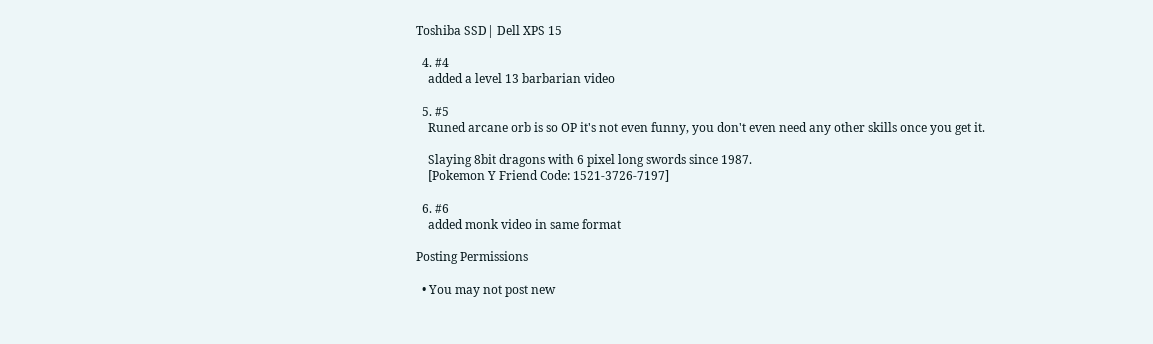Toshiba SSD| Dell XPS 15

  4. #4
    added a level 13 barbarian video

  5. #5
    Runed arcane orb is so OP it's not even funny, you don't even need any other skills once you get it.

    Slaying 8bit dragons with 6 pixel long swords since 1987.
    [Pokemon Y Friend Code: 1521-3726-7197]

  6. #6
    added monk video in same format

Posting Permissions

  • You may not post new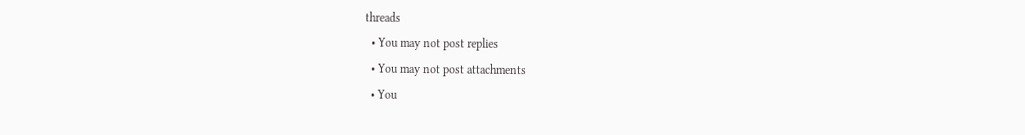threads
  • You may not post replies
  • You may not post attachments
  • You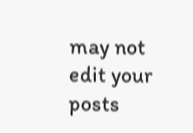may not edit your posts